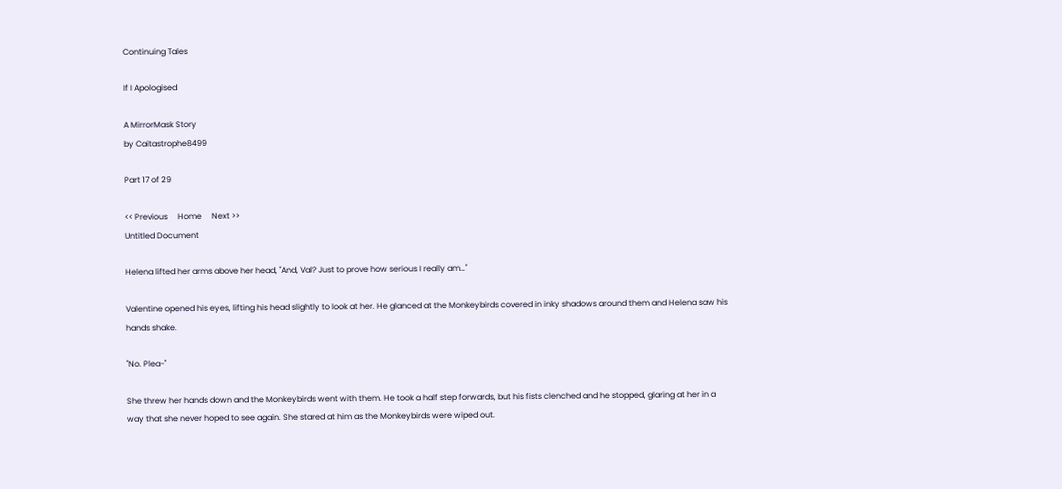Continuing Tales

If I Apologised

A MirrorMask Story
by Caitastrophe8499

Part 17 of 29

<< Previous     Home     Next >>
Untitled Document

Helena lifted her arms above her head, "And, Val? Just to prove how serious I really am…"

Valentine opened his eyes, lifting his head slightly to look at her. He glanced at the Monkeybirds covered in inky shadows around them and Helena saw his hands shake.

"No. Plea-"

She threw her hands down and the Monkeybirds went with them. He took a half step forwards, but his fists clenched and he stopped, glaring at her in a way that she never hoped to see again. She stared at him as the Monkeybirds were wiped out.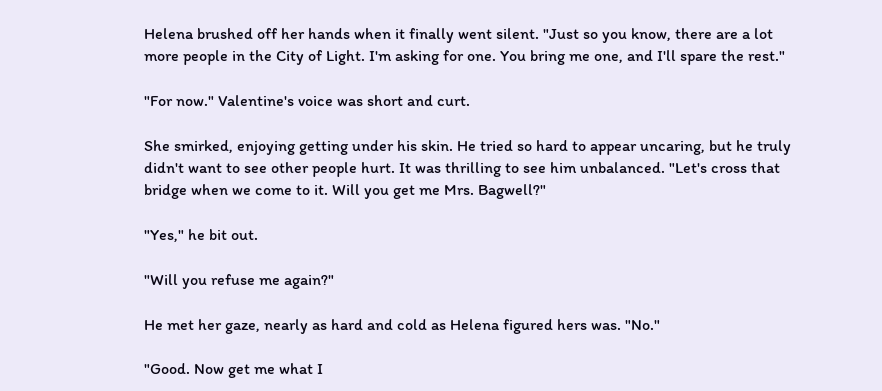Helena brushed off her hands when it finally went silent. "Just so you know, there are a lot more people in the City of Light. I'm asking for one. You bring me one, and I'll spare the rest."

"For now." Valentine's voice was short and curt.

She smirked, enjoying getting under his skin. He tried so hard to appear uncaring, but he truly didn't want to see other people hurt. It was thrilling to see him unbalanced. "Let's cross that bridge when we come to it. Will you get me Mrs. Bagwell?"

"Yes," he bit out.

"Will you refuse me again?"

He met her gaze, nearly as hard and cold as Helena figured hers was. "No."

"Good. Now get me what I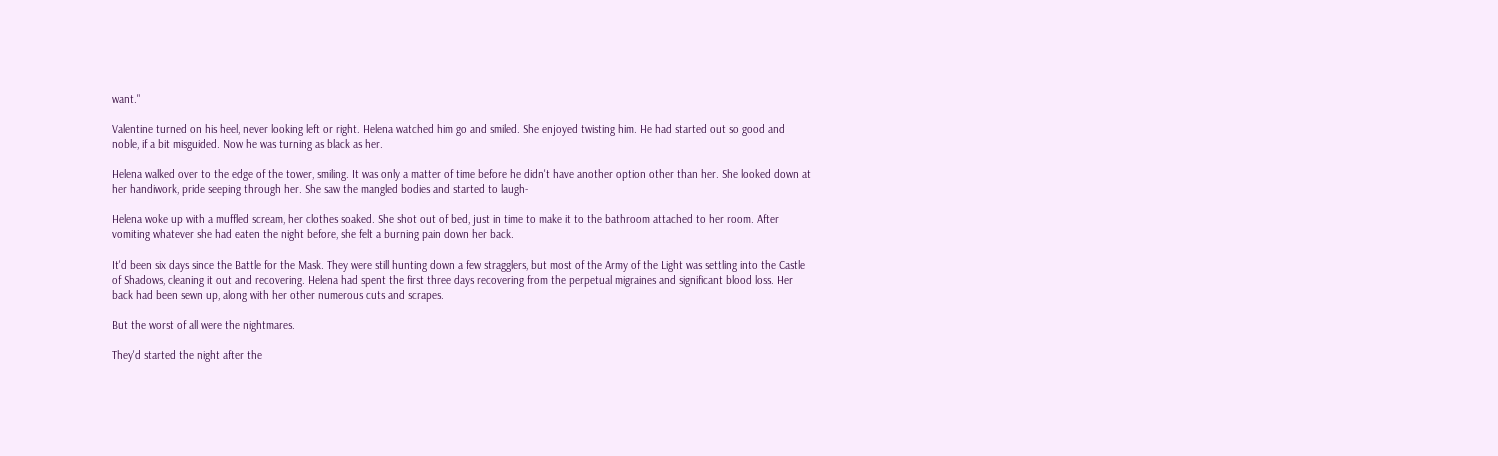want."

Valentine turned on his heel, never looking left or right. Helena watched him go and smiled. She enjoyed twisting him. He had started out so good and noble, if a bit misguided. Now he was turning as black as her.

Helena walked over to the edge of the tower, smiling. It was only a matter of time before he didn't have another option other than her. She looked down at her handiwork, pride seeping through her. She saw the mangled bodies and started to laugh-

Helena woke up with a muffled scream, her clothes soaked. She shot out of bed, just in time to make it to the bathroom attached to her room. After vomiting whatever she had eaten the night before, she felt a burning pain down her back.

It'd been six days since the Battle for the Mask. They were still hunting down a few stragglers, but most of the Army of the Light was settling into the Castle of Shadows, cleaning it out and recovering. Helena had spent the first three days recovering from the perpetual migraines and significant blood loss. Her back had been sewn up, along with her other numerous cuts and scrapes.

But the worst of all were the nightmares.

They'd started the night after the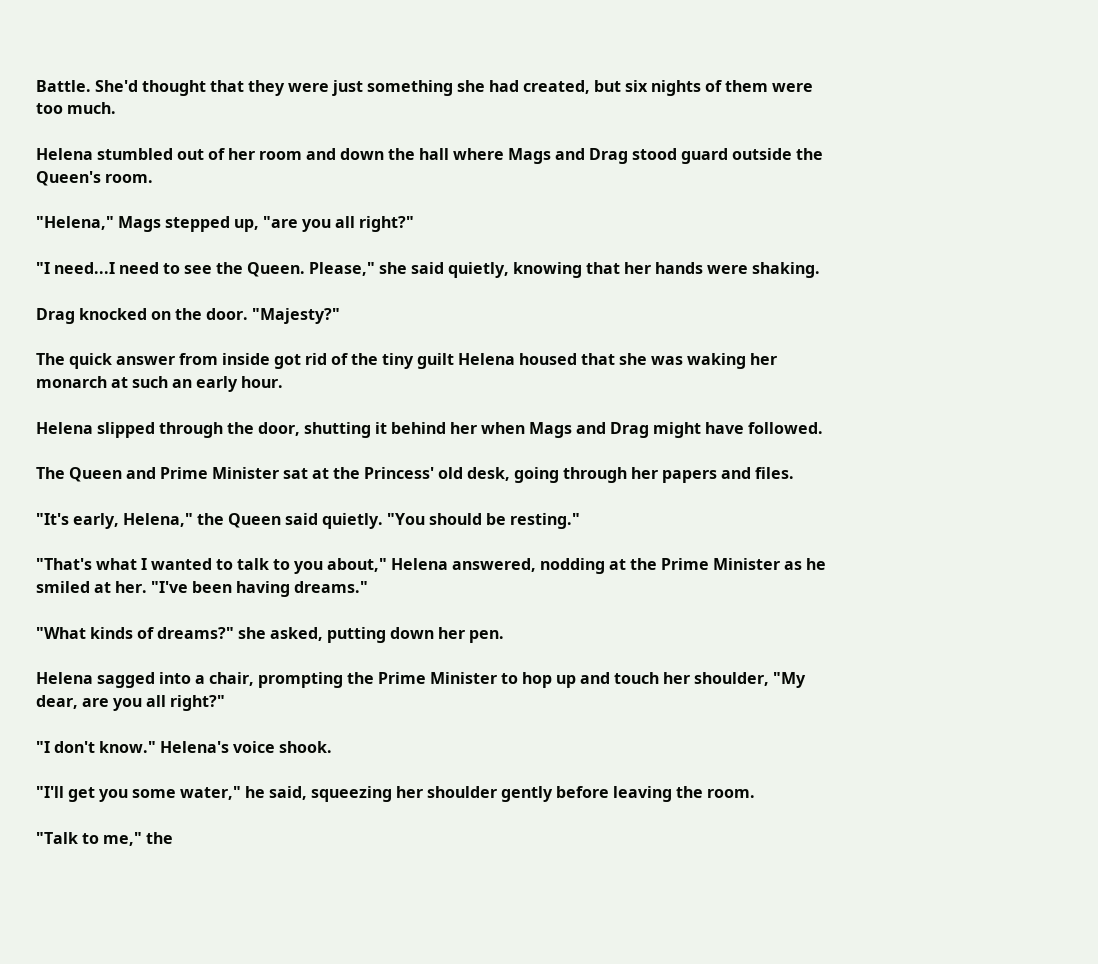Battle. She'd thought that they were just something she had created, but six nights of them were too much.

Helena stumbled out of her room and down the hall where Mags and Drag stood guard outside the Queen's room.

"Helena," Mags stepped up, "are you all right?"

"I need...I need to see the Queen. Please," she said quietly, knowing that her hands were shaking.

Drag knocked on the door. "Majesty?"

The quick answer from inside got rid of the tiny guilt Helena housed that she was waking her monarch at such an early hour.

Helena slipped through the door, shutting it behind her when Mags and Drag might have followed.

The Queen and Prime Minister sat at the Princess' old desk, going through her papers and files.

"It's early, Helena," the Queen said quietly. "You should be resting."

"That's what I wanted to talk to you about," Helena answered, nodding at the Prime Minister as he smiled at her. "I've been having dreams."

"What kinds of dreams?" she asked, putting down her pen.

Helena sagged into a chair, prompting the Prime Minister to hop up and touch her shoulder, "My dear, are you all right?"

"I don't know." Helena's voice shook.

"I'll get you some water," he said, squeezing her shoulder gently before leaving the room.

"Talk to me," the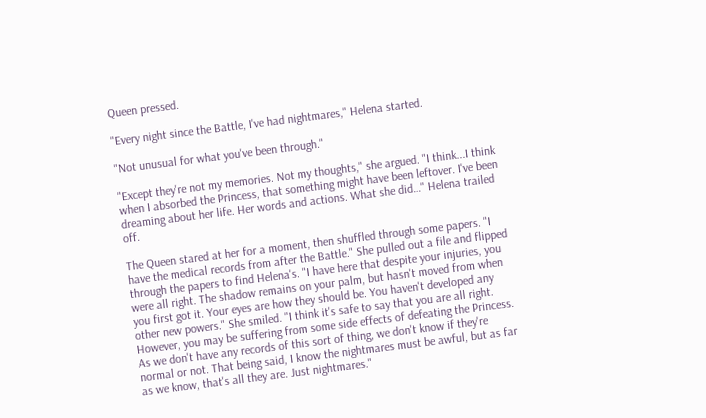Queen pressed.

"Every night since the Battle, I've had nightmares," Helena started.

"Not unusual for what you've been through."

"Except they're not my memories. Not my thoughts," she argued. "I think...I think when I absorbed the Princess, that something might have been leftover. I've been dreaming about her life. Her words and actions. What she did…" Helena trailed off.

The Queen stared at her for a moment, then shuffled through some papers. "I have the medical records from after the Battle." She pulled out a file and flipped through the papers to find Helena's. "I have here that despite your injuries, you were all right. The shadow remains on your palm, but hasn't moved from when you first got it. Your eyes are how they should be. You haven't developed any other new powers." She smiled. "I think it's safe to say that you are all right. However, you may be suffering from some side effects of defeating the Princess. As we don't have any records of this sort of thing, we don't know if they're normal or not. That being said, I know the nightmares must be awful, but as far as we know, that's all they are. Just nightmares."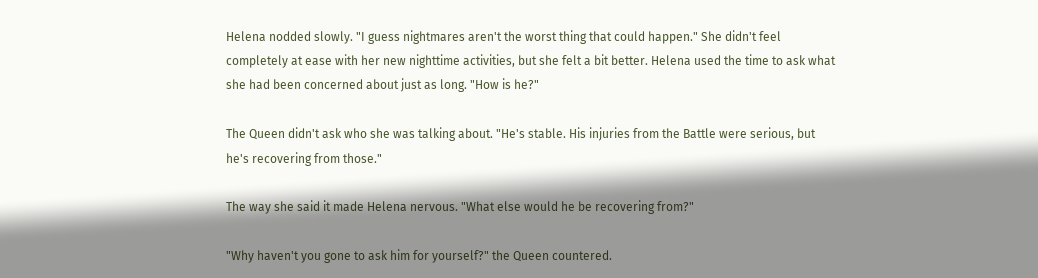Helena nodded slowly. "I guess nightmares aren't the worst thing that could happen." She didn't feel completely at ease with her new nighttime activities, but she felt a bit better. Helena used the time to ask what she had been concerned about just as long. "How is he?"

The Queen didn't ask who she was talking about. "He's stable. His injuries from the Battle were serious, but he's recovering from those."

The way she said it made Helena nervous. "What else would he be recovering from?"

"Why haven't you gone to ask him for yourself?" the Queen countered.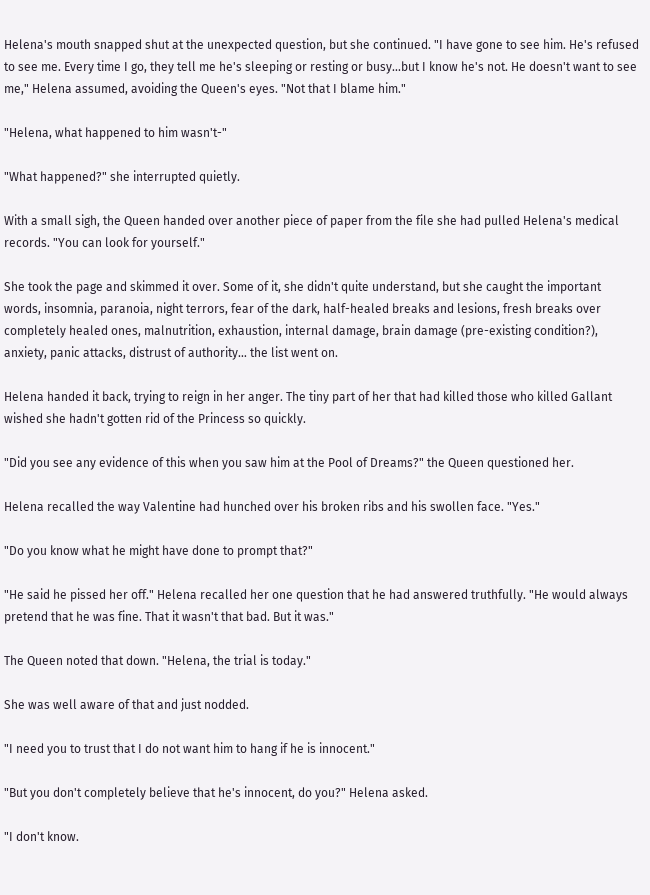Helena's mouth snapped shut at the unexpected question, but she continued. "I have gone to see him. He's refused to see me. Every time I go, they tell me he's sleeping or resting or busy...but I know he's not. He doesn't want to see me," Helena assumed, avoiding the Queen's eyes. "Not that I blame him."

"Helena, what happened to him wasn't-"

"What happened?" she interrupted quietly.

With a small sigh, the Queen handed over another piece of paper from the file she had pulled Helena's medical records. "You can look for yourself."

She took the page and skimmed it over. Some of it, she didn't quite understand, but she caught the important words, insomnia, paranoia, night terrors, fear of the dark, half-healed breaks and lesions, fresh breaks over completely healed ones, malnutrition, exhaustion, internal damage, brain damage (pre-existing condition?), anxiety, panic attacks, distrust of authority… the list went on.

Helena handed it back, trying to reign in her anger. The tiny part of her that had killed those who killed Gallant wished she hadn't gotten rid of the Princess so quickly.

"Did you see any evidence of this when you saw him at the Pool of Dreams?" the Queen questioned her.

Helena recalled the way Valentine had hunched over his broken ribs and his swollen face. "Yes."

"Do you know what he might have done to prompt that?"

"He said he pissed her off." Helena recalled her one question that he had answered truthfully. "He would always pretend that he was fine. That it wasn't that bad. But it was."

The Queen noted that down. "Helena, the trial is today."

She was well aware of that and just nodded.

"I need you to trust that I do not want him to hang if he is innocent."

"But you don't completely believe that he's innocent, do you?" Helena asked.

"I don't know.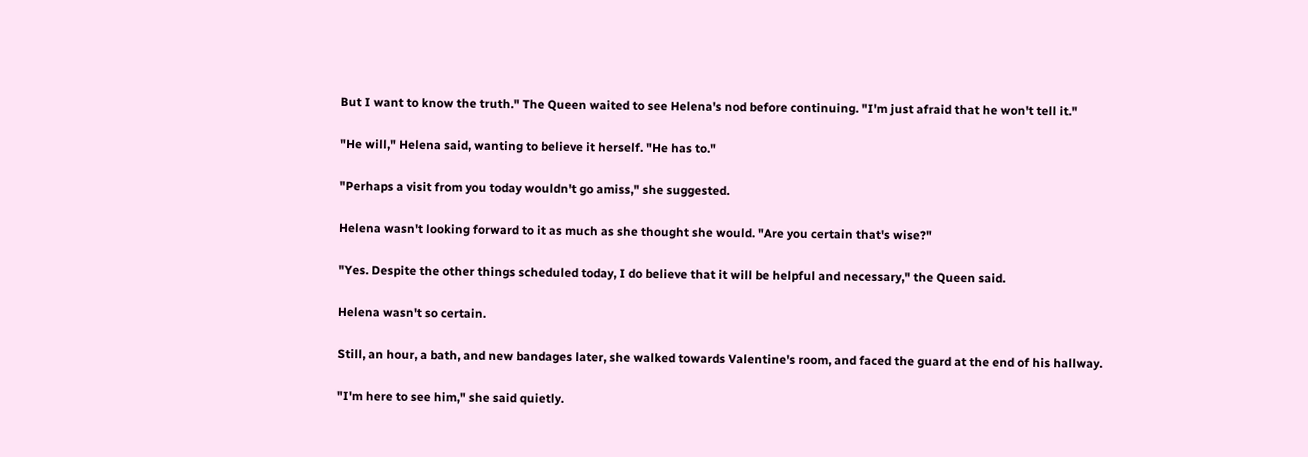But I want to know the truth." The Queen waited to see Helena's nod before continuing. "I'm just afraid that he won't tell it."

"He will," Helena said, wanting to believe it herself. "He has to."

"Perhaps a visit from you today wouldn't go amiss," she suggested.

Helena wasn't looking forward to it as much as she thought she would. "Are you certain that's wise?"

"Yes. Despite the other things scheduled today, I do believe that it will be helpful and necessary," the Queen said.

Helena wasn't so certain.

Still, an hour, a bath, and new bandages later, she walked towards Valentine's room, and faced the guard at the end of his hallway.

"I'm here to see him," she said quietly.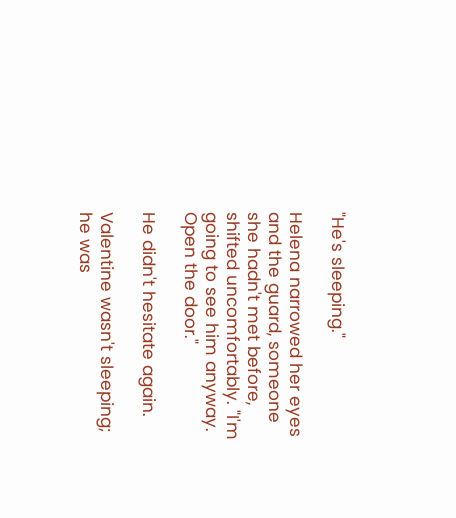"He's sleeping."

Helena narrowed her eyes and the guard, someone she hadn't met before, shifted uncomfortably. "I'm going to see him anyway. Open the door."

He didn't hesitate again.

Valentine wasn't sleeping; he was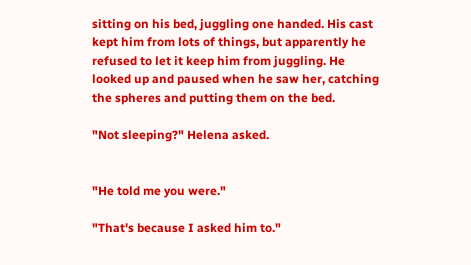sitting on his bed, juggling one handed. His cast kept him from lots of things, but apparently he refused to let it keep him from juggling. He looked up and paused when he saw her, catching the spheres and putting them on the bed.

"Not sleeping?" Helena asked.


"He told me you were."

"That's because I asked him to."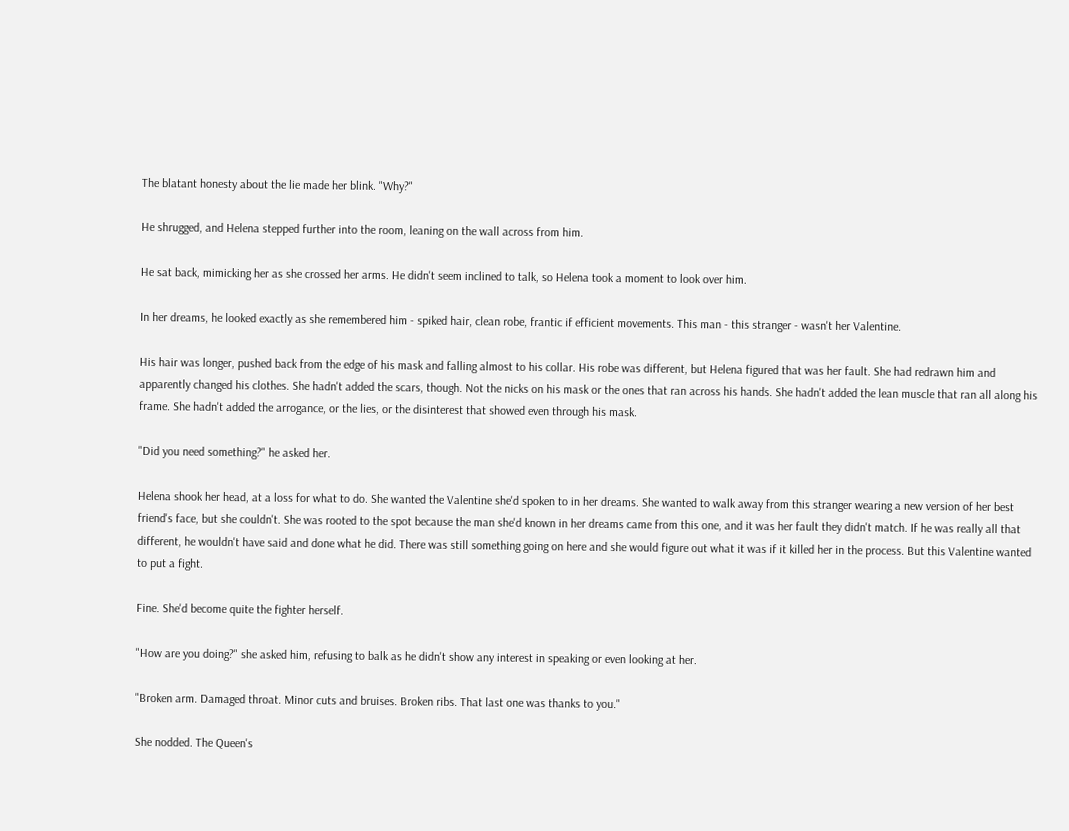The blatant honesty about the lie made her blink. "Why?"

He shrugged, and Helena stepped further into the room, leaning on the wall across from him.

He sat back, mimicking her as she crossed her arms. He didn't seem inclined to talk, so Helena took a moment to look over him.

In her dreams, he looked exactly as she remembered him - spiked hair, clean robe, frantic if efficient movements. This man - this stranger - wasn't her Valentine.

His hair was longer, pushed back from the edge of his mask and falling almost to his collar. His robe was different, but Helena figured that was her fault. She had redrawn him and apparently changed his clothes. She hadn't added the scars, though. Not the nicks on his mask or the ones that ran across his hands. She hadn't added the lean muscle that ran all along his frame. She hadn't added the arrogance, or the lies, or the disinterest that showed even through his mask.

"Did you need something?" he asked her.

Helena shook her head, at a loss for what to do. She wanted the Valentine she'd spoken to in her dreams. She wanted to walk away from this stranger wearing a new version of her best friend's face, but she couldn't. She was rooted to the spot because the man she'd known in her dreams came from this one, and it was her fault they didn't match. If he was really all that different, he wouldn't have said and done what he did. There was still something going on here and she would figure out what it was if it killed her in the process. But this Valentine wanted to put a fight.

Fine. She'd become quite the fighter herself.

"How are you doing?" she asked him, refusing to balk as he didn't show any interest in speaking or even looking at her.

"Broken arm. Damaged throat. Minor cuts and bruises. Broken ribs. That last one was thanks to you."

She nodded. The Queen's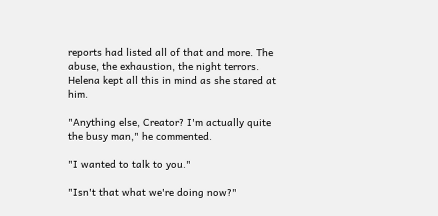reports had listed all of that and more. The abuse, the exhaustion, the night terrors. Helena kept all this in mind as she stared at him.

"Anything else, Creator? I'm actually quite the busy man," he commented.

"I wanted to talk to you."

"Isn't that what we're doing now?"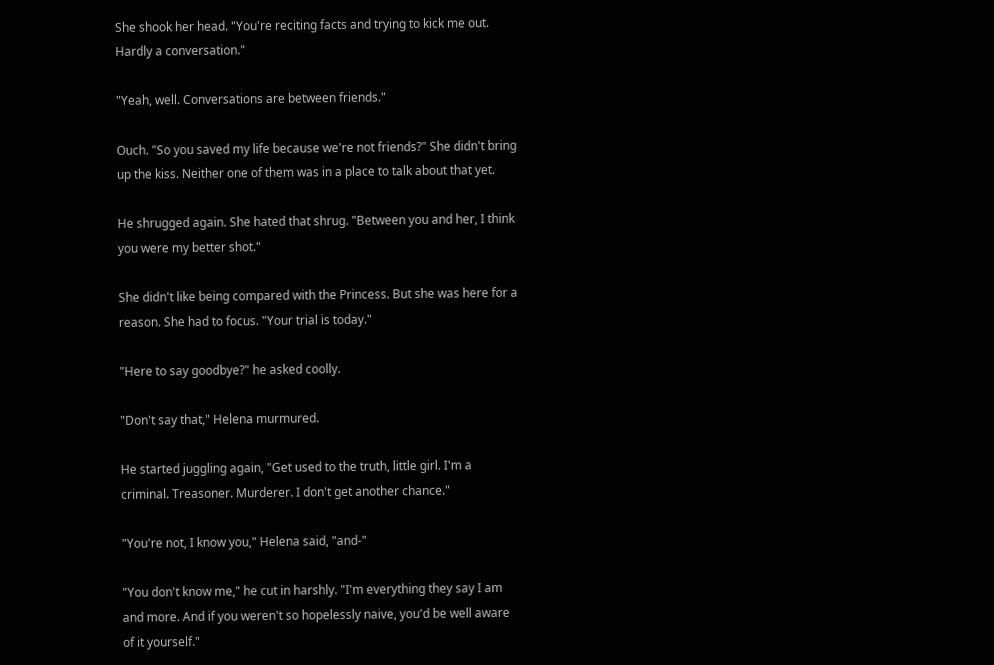She shook her head. "You're reciting facts and trying to kick me out. Hardly a conversation."

"Yeah, well. Conversations are between friends."

Ouch. "So you saved my life because we're not friends?" She didn't bring up the kiss. Neither one of them was in a place to talk about that yet.

He shrugged again. She hated that shrug. "Between you and her, I think you were my better shot."

She didn't like being compared with the Princess. But she was here for a reason. She had to focus. "Your trial is today."

"Here to say goodbye?" he asked coolly.

"Don't say that," Helena murmured.

He started juggling again, "Get used to the truth, little girl. I'm a criminal. Treasoner. Murderer. I don't get another chance."

"You're not, I know you," Helena said, "and-"

"You don't know me," he cut in harshly. "I'm everything they say I am and more. And if you weren't so hopelessly naive, you'd be well aware of it yourself."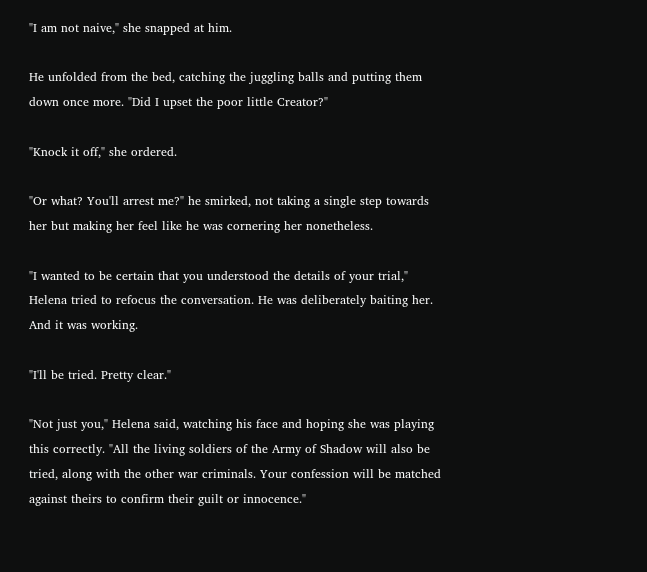"I am not naive," she snapped at him.

He unfolded from the bed, catching the juggling balls and putting them down once more. "Did I upset the poor little Creator?"

"Knock it off," she ordered.

"Or what? You'll arrest me?" he smirked, not taking a single step towards her but making her feel like he was cornering her nonetheless.

"I wanted to be certain that you understood the details of your trial," Helena tried to refocus the conversation. He was deliberately baiting her. And it was working.

"I'll be tried. Pretty clear."

"Not just you," Helena said, watching his face and hoping she was playing this correctly. "All the living soldiers of the Army of Shadow will also be tried, along with the other war criminals. Your confession will be matched against theirs to confirm their guilt or innocence."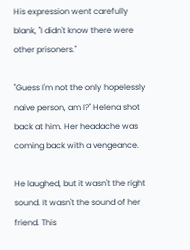His expression went carefully blank, "I didn't know there were other prisoners."

"Guess I'm not the only hopelessly naive person, am I?" Helena shot back at him. Her headache was coming back with a vengeance.

He laughed, but it wasn't the right sound. It wasn't the sound of her friend. This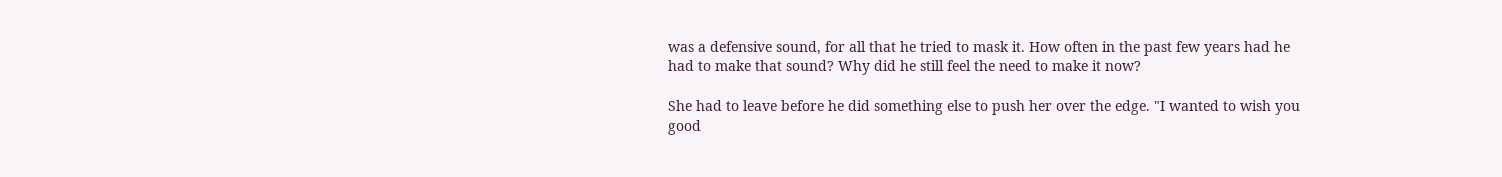was a defensive sound, for all that he tried to mask it. How often in the past few years had he had to make that sound? Why did he still feel the need to make it now?

She had to leave before he did something else to push her over the edge. "I wanted to wish you good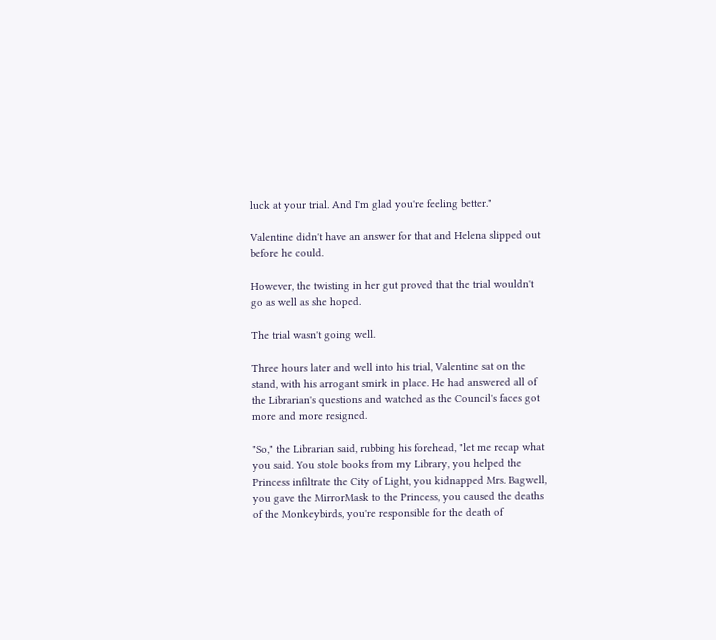luck at your trial. And I'm glad you're feeling better."

Valentine didn't have an answer for that and Helena slipped out before he could.

However, the twisting in her gut proved that the trial wouldn't go as well as she hoped.

The trial wasn't going well.

Three hours later and well into his trial, Valentine sat on the stand, with his arrogant smirk in place. He had answered all of the Librarian's questions and watched as the Council's faces got more and more resigned.

"So," the Librarian said, rubbing his forehead, "let me recap what you said. You stole books from my Library, you helped the Princess infiltrate the City of Light, you kidnapped Mrs. Bagwell, you gave the MirrorMask to the Princess, you caused the deaths of the Monkeybirds, you're responsible for the death of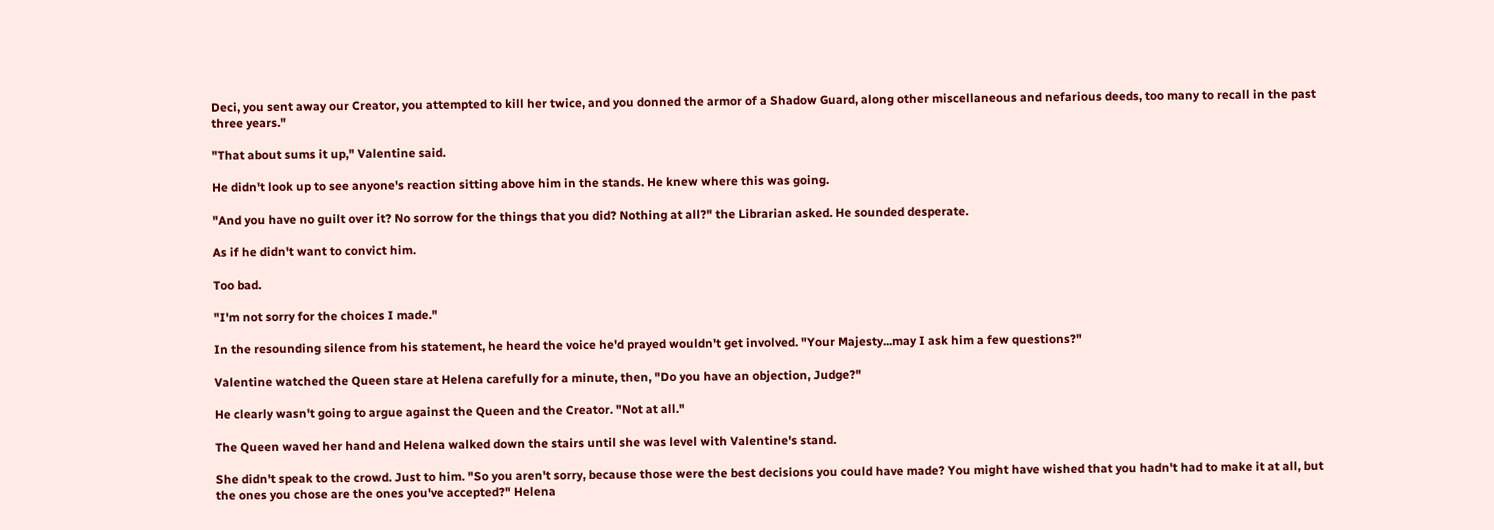Deci, you sent away our Creator, you attempted to kill her twice, and you donned the armor of a Shadow Guard, along other miscellaneous and nefarious deeds, too many to recall in the past three years."

"That about sums it up," Valentine said.

He didn't look up to see anyone's reaction sitting above him in the stands. He knew where this was going.

"And you have no guilt over it? No sorrow for the things that you did? Nothing at all?" the Librarian asked. He sounded desperate.

As if he didn't want to convict him.

Too bad.

"I'm not sorry for the choices I made."

In the resounding silence from his statement, he heard the voice he'd prayed wouldn't get involved. "Your Majesty...may I ask him a few questions?"

Valentine watched the Queen stare at Helena carefully for a minute, then, "Do you have an objection, Judge?"

He clearly wasn't going to argue against the Queen and the Creator. "Not at all."

The Queen waved her hand and Helena walked down the stairs until she was level with Valentine's stand.

She didn't speak to the crowd. Just to him. "So you aren't sorry, because those were the best decisions you could have made? You might have wished that you hadn't had to make it at all, but the ones you chose are the ones you've accepted?" Helena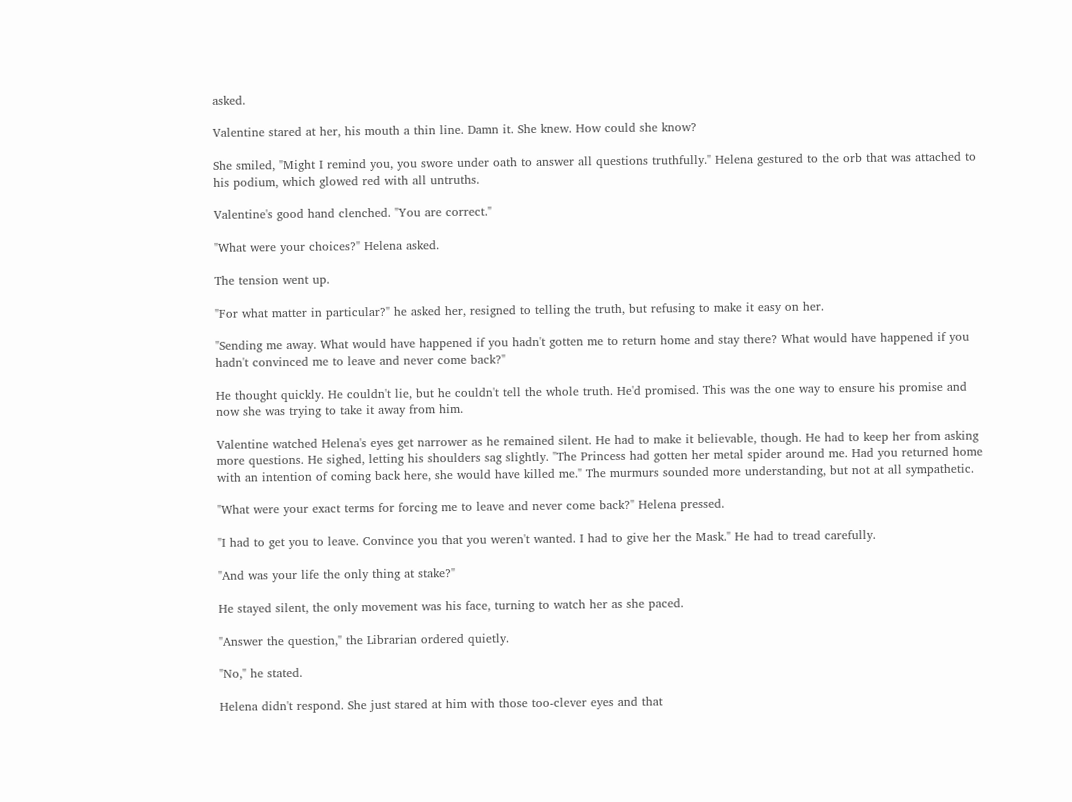asked.

Valentine stared at her, his mouth a thin line. Damn it. She knew. How could she know?

She smiled, "Might I remind you, you swore under oath to answer all questions truthfully." Helena gestured to the orb that was attached to his podium, which glowed red with all untruths.

Valentine's good hand clenched. "You are correct."

"What were your choices?" Helena asked.

The tension went up.

"For what matter in particular?" he asked her, resigned to telling the truth, but refusing to make it easy on her.

"Sending me away. What would have happened if you hadn't gotten me to return home and stay there? What would have happened if you hadn't convinced me to leave and never come back?"

He thought quickly. He couldn't lie, but he couldn't tell the whole truth. He'd promised. This was the one way to ensure his promise and now she was trying to take it away from him.

Valentine watched Helena's eyes get narrower as he remained silent. He had to make it believable, though. He had to keep her from asking more questions. He sighed, letting his shoulders sag slightly. "The Princess had gotten her metal spider around me. Had you returned home with an intention of coming back here, she would have killed me." The murmurs sounded more understanding, but not at all sympathetic.

"What were your exact terms for forcing me to leave and never come back?" Helena pressed.

"I had to get you to leave. Convince you that you weren't wanted. I had to give her the Mask." He had to tread carefully.

"And was your life the only thing at stake?"

He stayed silent, the only movement was his face, turning to watch her as she paced.

"Answer the question," the Librarian ordered quietly.

"No," he stated.

Helena didn't respond. She just stared at him with those too-clever eyes and that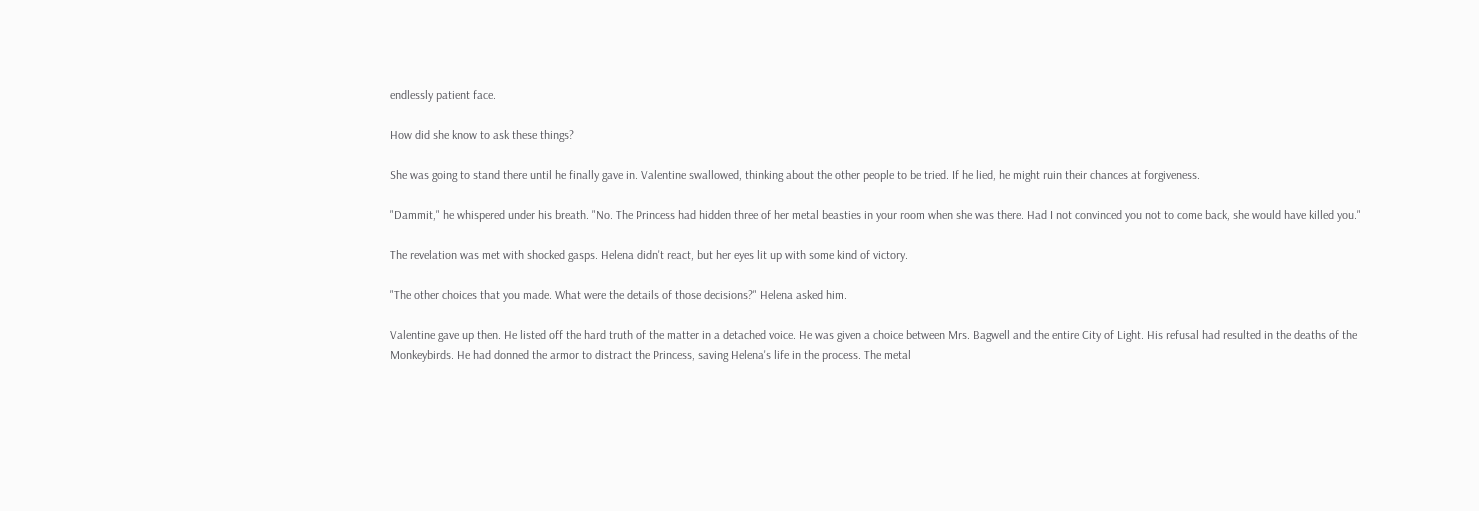endlessly patient face.

How did she know to ask these things?

She was going to stand there until he finally gave in. Valentine swallowed, thinking about the other people to be tried. If he lied, he might ruin their chances at forgiveness.

"Dammit," he whispered under his breath. "No. The Princess had hidden three of her metal beasties in your room when she was there. Had I not convinced you not to come back, she would have killed you."

The revelation was met with shocked gasps. Helena didn't react, but her eyes lit up with some kind of victory.

"The other choices that you made. What were the details of those decisions?" Helena asked him.

Valentine gave up then. He listed off the hard truth of the matter in a detached voice. He was given a choice between Mrs. Bagwell and the entire City of Light. His refusal had resulted in the deaths of the Monkeybirds. He had donned the armor to distract the Princess, saving Helena's life in the process. The metal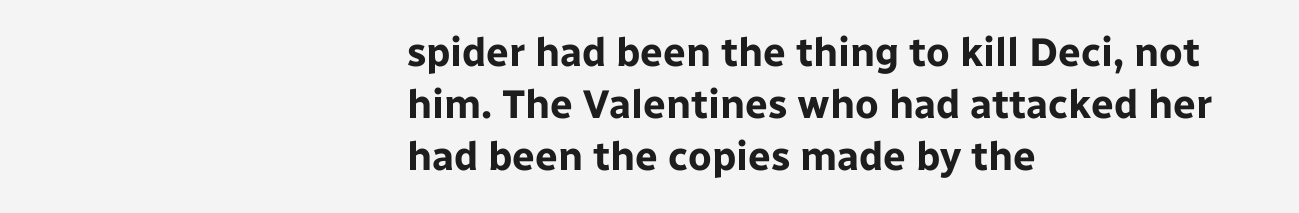spider had been the thing to kill Deci, not him. The Valentines who had attacked her had been the copies made by the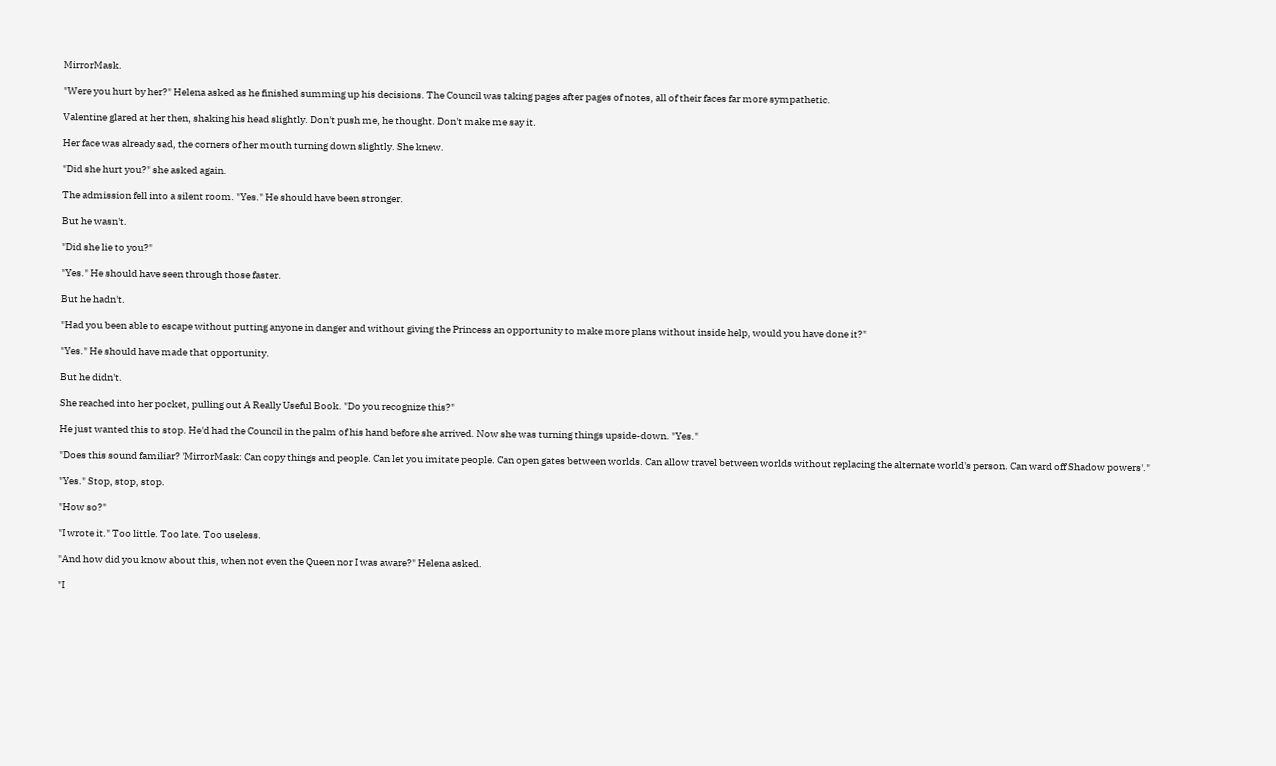MirrorMask.

"Were you hurt by her?" Helena asked as he finished summing up his decisions. The Council was taking pages after pages of notes, all of their faces far more sympathetic.

Valentine glared at her then, shaking his head slightly. Don't push me, he thought. Don't make me say it.

Her face was already sad, the corners of her mouth turning down slightly. She knew.

"Did she hurt you?" she asked again.

The admission fell into a silent room. "Yes." He should have been stronger.

But he wasn't.

"Did she lie to you?"

"Yes." He should have seen through those faster.

But he hadn't.

"Had you been able to escape without putting anyone in danger and without giving the Princess an opportunity to make more plans without inside help, would you have done it?"

"Yes." He should have made that opportunity.

But he didn't.

She reached into her pocket, pulling out A Really Useful Book. "Do you recognize this?"

He just wanted this to stop. He'd had the Council in the palm of his hand before she arrived. Now she was turning things upside-down. "Yes."

"Does this sound familiar? 'MirrorMask: Can copy things and people. Can let you imitate people. Can open gates between worlds. Can allow travel between worlds without replacing the alternate world's person. Can ward off Shadow powers'."

"Yes." Stop, stop, stop.

"How so?"

"I wrote it." Too little. Too late. Too useless.

"And how did you know about this, when not even the Queen nor I was aware?" Helena asked.

"I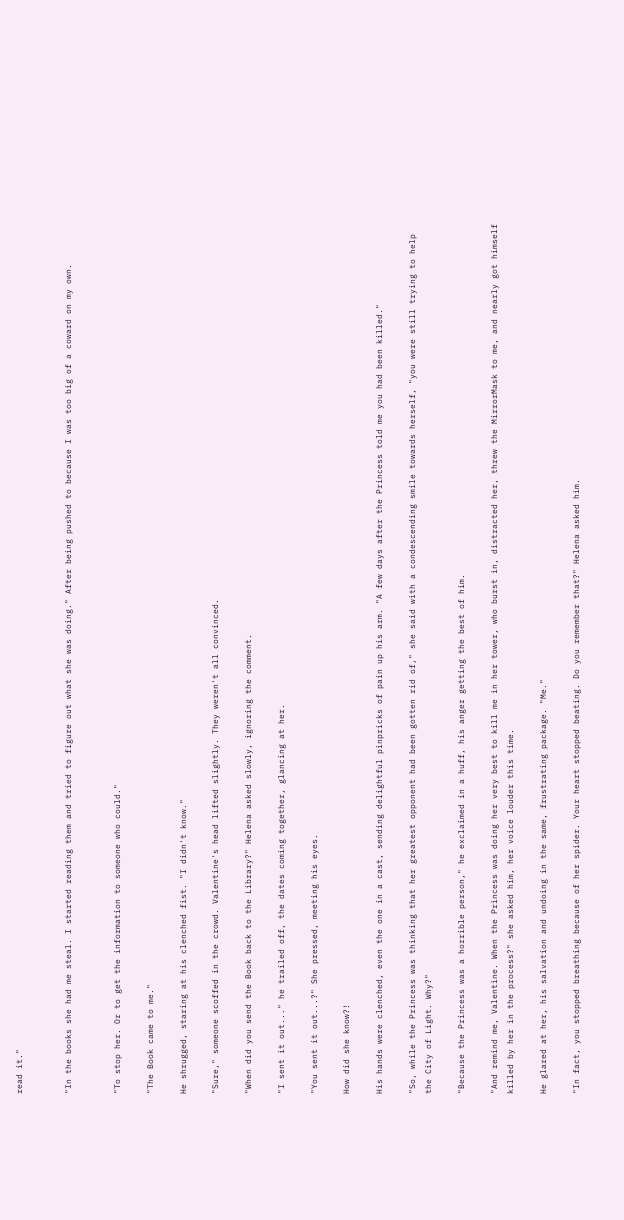read it."


"In the books she had me steal. I started reading them and tried to figure out what she was doing." After being pushed to because I was too big of a coward on my own.


"To stop her. Or to get the information to someone who could."

"The Book came to me."

He shrugged, staring at his clenched fist. "I didn't know."

"Sure," someone scoffed in the crowd. Valentine's head lifted slightly. They weren't all convinced.

"When did you send the Book back to the Library?" Helena asked slowly, ignoring the comment.

"I sent it out..." he trailed off, the dates coming together, glancing at her.

"You sent it out...?" She pressed, meeting his eyes.

How did she know?!

His hands were clenched, even the one in a cast, sending delightful pinpricks of pain up his arm. "A few days after the Princess told me you had been killed."

"So, while the Princess was thinking that her greatest opponent had been gotten rid of," she said with a condescending smile towards herself, "you were still trying to help the City of Light. Why?"

"Because the Princess was a horrible person," he exclaimed in a huff, his anger getting the best of him.

"And remind me, Valentine. When the Princess was doing her very best to kill me in her tower, who burst in, distracted her, threw the MirrorMask to me, and nearly got himself killed by her in the process?" she asked him, her voice louder this time.

He glared at her, his salvation and undoing in the same, frustrating package. "Me."

"In fact, you stopped breathing because of her spider. Your heart stopped beating. Do you remember that?" Helena asked him.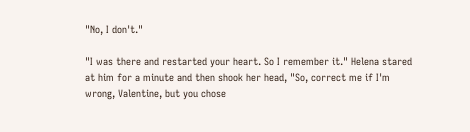"No, I don't."

"I was there and restarted your heart. So I remember it." Helena stared at him for a minute and then shook her head, "So, correct me if I'm wrong, Valentine, but you chose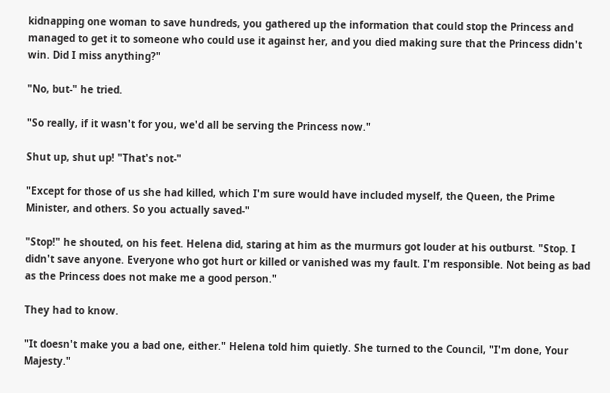kidnapping one woman to save hundreds, you gathered up the information that could stop the Princess and managed to get it to someone who could use it against her, and you died making sure that the Princess didn't win. Did I miss anything?"

"No, but-" he tried.

"So really, if it wasn't for you, we'd all be serving the Princess now."

Shut up, shut up! "That's not-"

"Except for those of us she had killed, which I'm sure would have included myself, the Queen, the Prime Minister, and others. So you actually saved-"

"Stop!" he shouted, on his feet. Helena did, staring at him as the murmurs got louder at his outburst. "Stop. I didn't save anyone. Everyone who got hurt or killed or vanished was my fault. I'm responsible. Not being as bad as the Princess does not make me a good person."

They had to know.

"It doesn't make you a bad one, either." Helena told him quietly. She turned to the Council, "I'm done, Your Majesty."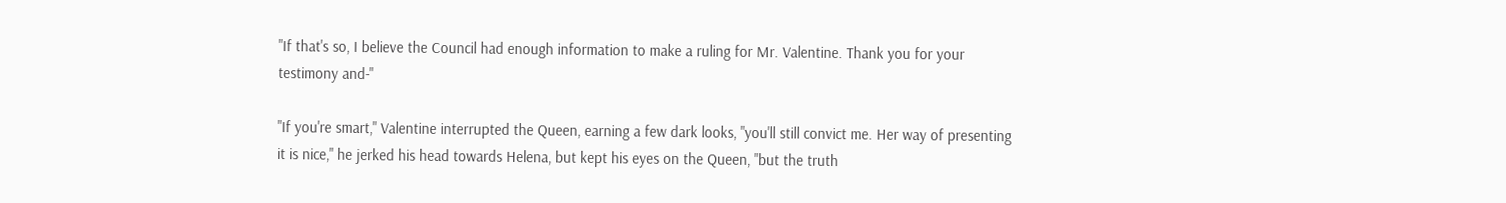"If that's so, I believe the Council had enough information to make a ruling for Mr. Valentine. Thank you for your testimony and-"

"If you're smart," Valentine interrupted the Queen, earning a few dark looks, "you'll still convict me. Her way of presenting it is nice," he jerked his head towards Helena, but kept his eyes on the Queen, "but the truth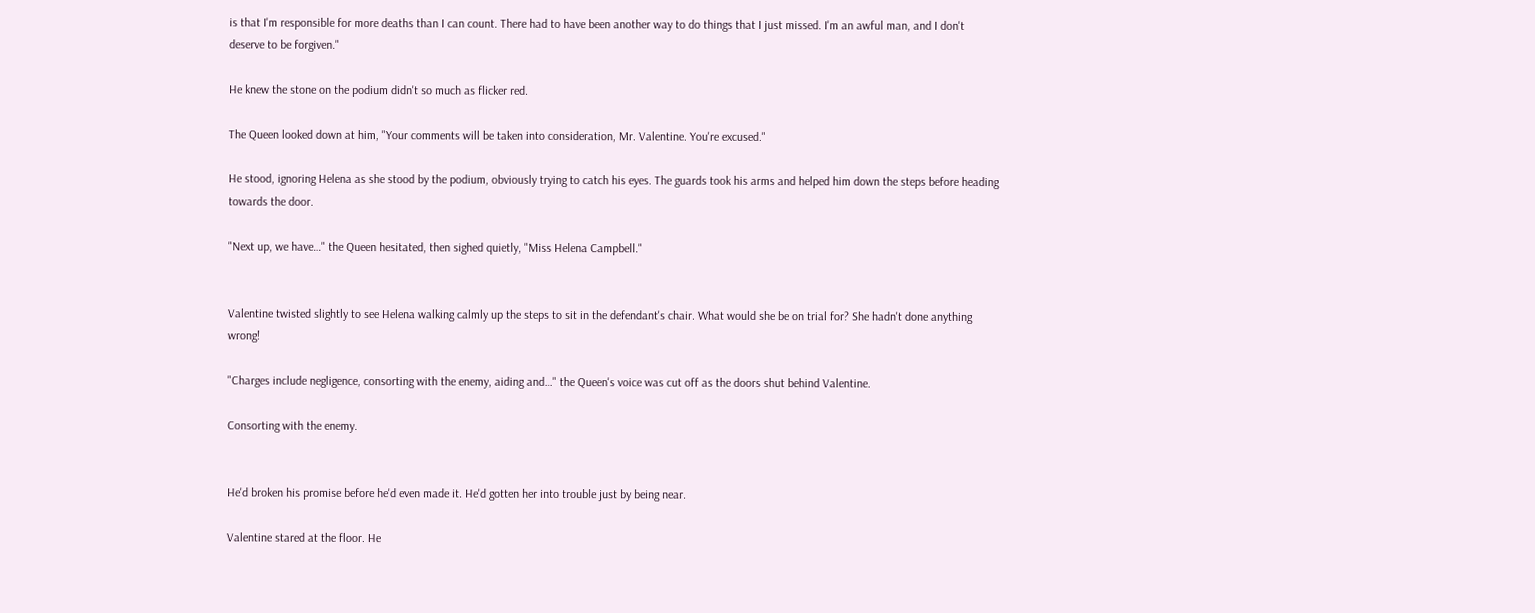is that I'm responsible for more deaths than I can count. There had to have been another way to do things that I just missed. I'm an awful man, and I don't deserve to be forgiven."

He knew the stone on the podium didn't so much as flicker red.

The Queen looked down at him, "Your comments will be taken into consideration, Mr. Valentine. You're excused."

He stood, ignoring Helena as she stood by the podium, obviously trying to catch his eyes. The guards took his arms and helped him down the steps before heading towards the door.

"Next up, we have…" the Queen hesitated, then sighed quietly, "Miss Helena Campbell."


Valentine twisted slightly to see Helena walking calmly up the steps to sit in the defendant's chair. What would she be on trial for? She hadn't done anything wrong!

"Charges include negligence, consorting with the enemy, aiding and…" the Queen's voice was cut off as the doors shut behind Valentine.

Consorting with the enemy.


He'd broken his promise before he'd even made it. He'd gotten her into trouble just by being near.

Valentine stared at the floor. He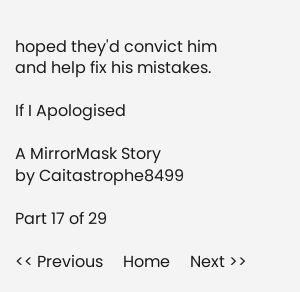hoped they'd convict him and help fix his mistakes.

If I Apologised

A MirrorMask Story
by Caitastrophe8499

Part 17 of 29

<< Previous     Home     Next >>